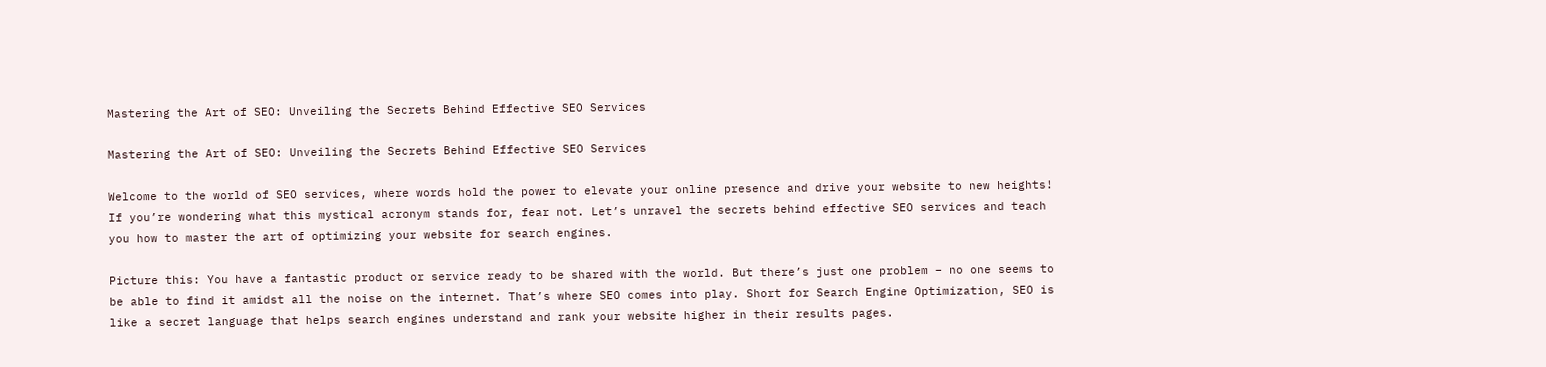Mastering the Art of SEO: Unveiling the Secrets Behind Effective SEO Services

Mastering the Art of SEO: Unveiling the Secrets Behind Effective SEO Services

Welcome to the world of SEO services, where words hold the power to elevate your online presence and drive your website to new heights! If you’re wondering what this mystical acronym stands for, fear not. Let’s unravel the secrets behind effective SEO services and teach you how to master the art of optimizing your website for search engines.

Picture this: You have a fantastic product or service ready to be shared with the world. But there’s just one problem – no one seems to be able to find it amidst all the noise on the internet. That’s where SEO comes into play. Short for Search Engine Optimization, SEO is like a secret language that helps search engines understand and rank your website higher in their results pages.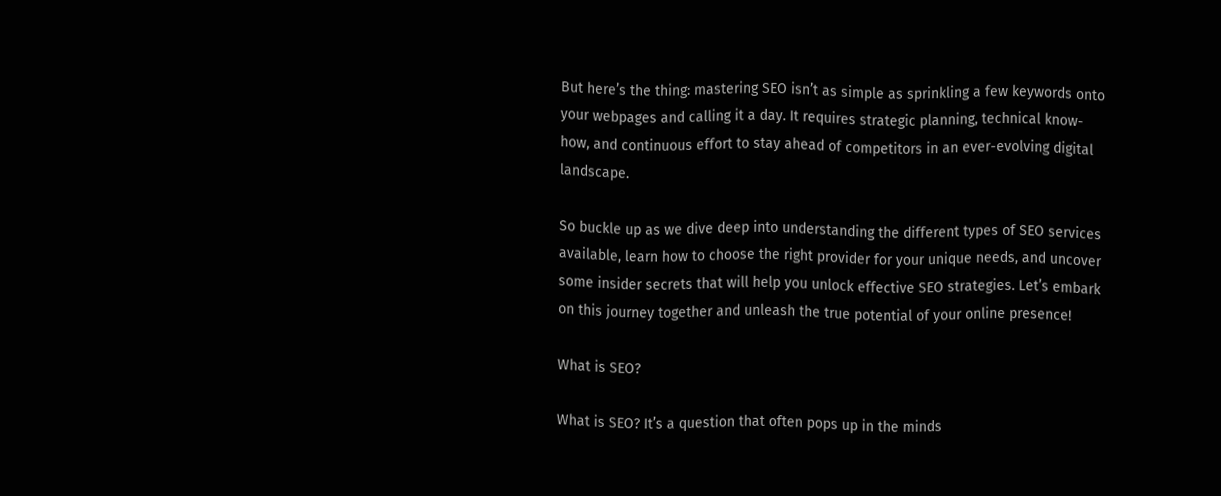But here’s the thing: mastering SEO isn’t as simple as sprinkling a few keywords onto your webpages and calling it a day. It requires strategic planning, technical know-how, and continuous effort to stay ahead of competitors in an ever-evolving digital landscape.

So buckle up as we dive deep into understanding the different types of SEO services available, learn how to choose the right provider for your unique needs, and uncover some insider secrets that will help you unlock effective SEO strategies. Let’s embark on this journey together and unleash the true potential of your online presence!

What is SEO?

What is SEO? It’s a question that often pops up in the minds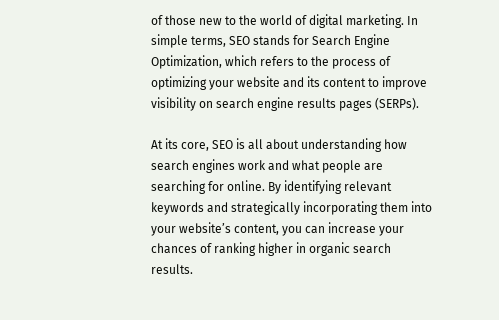of those new to the world of digital marketing. In simple terms, SEO stands for Search Engine Optimization, which refers to the process of optimizing your website and its content to improve visibility on search engine results pages (SERPs).

At its core, SEO is all about understanding how search engines work and what people are searching for online. By identifying relevant keywords and strategically incorporating them into your website’s content, you can increase your chances of ranking higher in organic search results.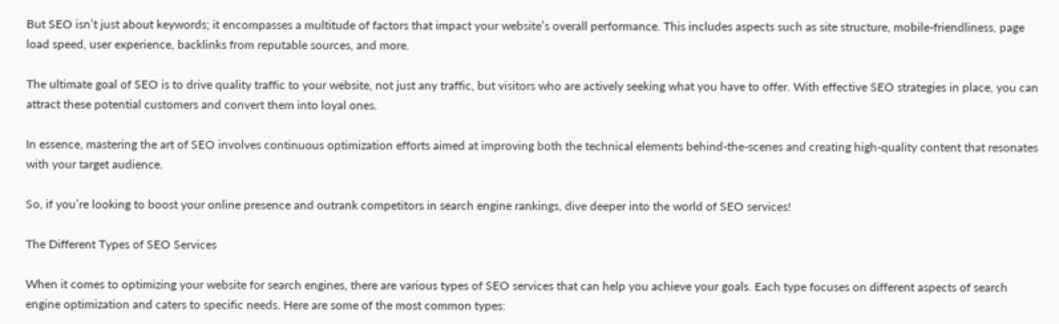But SEO isn’t just about keywords; it encompasses a multitude of factors that impact your website’s overall performance. This includes aspects such as site structure, mobile-friendliness, page load speed, user experience, backlinks from reputable sources, and more.

The ultimate goal of SEO is to drive quality traffic to your website, not just any traffic, but visitors who are actively seeking what you have to offer. With effective SEO strategies in place, you can attract these potential customers and convert them into loyal ones.

In essence, mastering the art of SEO involves continuous optimization efforts aimed at improving both the technical elements behind-the-scenes and creating high-quality content that resonates with your target audience.

So, if you’re looking to boost your online presence and outrank competitors in search engine rankings, dive deeper into the world of SEO services!

The Different Types of SEO Services

When it comes to optimizing your website for search engines, there are various types of SEO services that can help you achieve your goals. Each type focuses on different aspects of search engine optimization and caters to specific needs. Here are some of the most common types: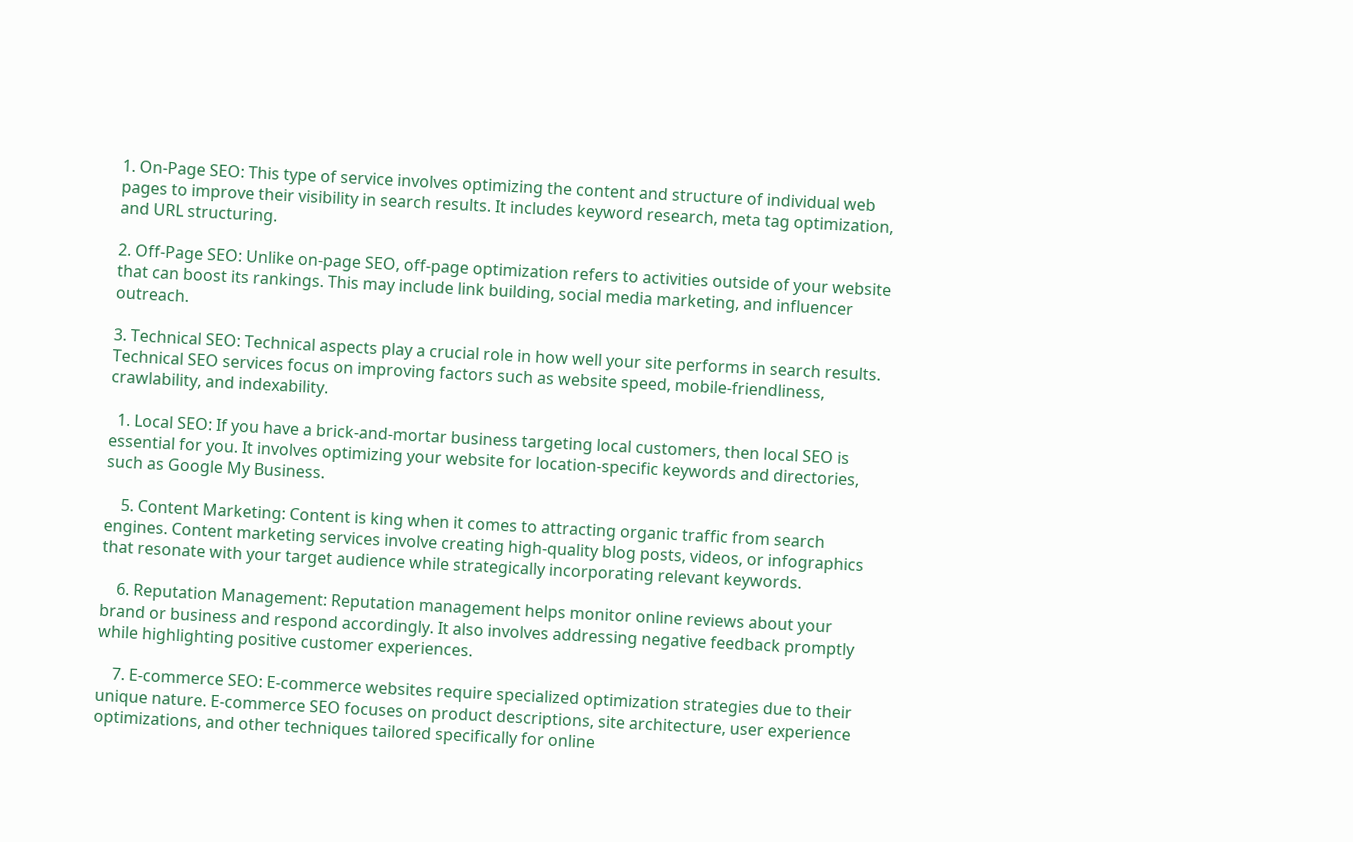1. On-Page SEO: This type of service involves optimizing the content and structure of individual web pages to improve their visibility in search results. It includes keyword research, meta tag optimization, and URL structuring.

2. Off-Page SEO: Unlike on-page SEO, off-page optimization refers to activities outside of your website that can boost its rankings. This may include link building, social media marketing, and influencer outreach.

3. Technical SEO: Technical aspects play a crucial role in how well your site performs in search results. Technical SEO services focus on improving factors such as website speed, mobile-friendliness, crawlability, and indexability.

  1. Local SEO: If you have a brick-and-mortar business targeting local customers, then local SEO is essential for you. It involves optimizing your website for location-specific keywords and directories, such as Google My Business.

    5. Content Marketing: Content is king when it comes to attracting organic traffic from search engines. Content marketing services involve creating high-quality blog posts, videos, or infographics that resonate with your target audience while strategically incorporating relevant keywords.

    6. Reputation Management: Reputation management helps monitor online reviews about your brand or business and respond accordingly. It also involves addressing negative feedback promptly while highlighting positive customer experiences.

    7. E-commerce SEO: E-commerce websites require specialized optimization strategies due to their unique nature. E-commerce SEO focuses on product descriptions, site architecture, user experience optimizations, and other techniques tailored specifically for online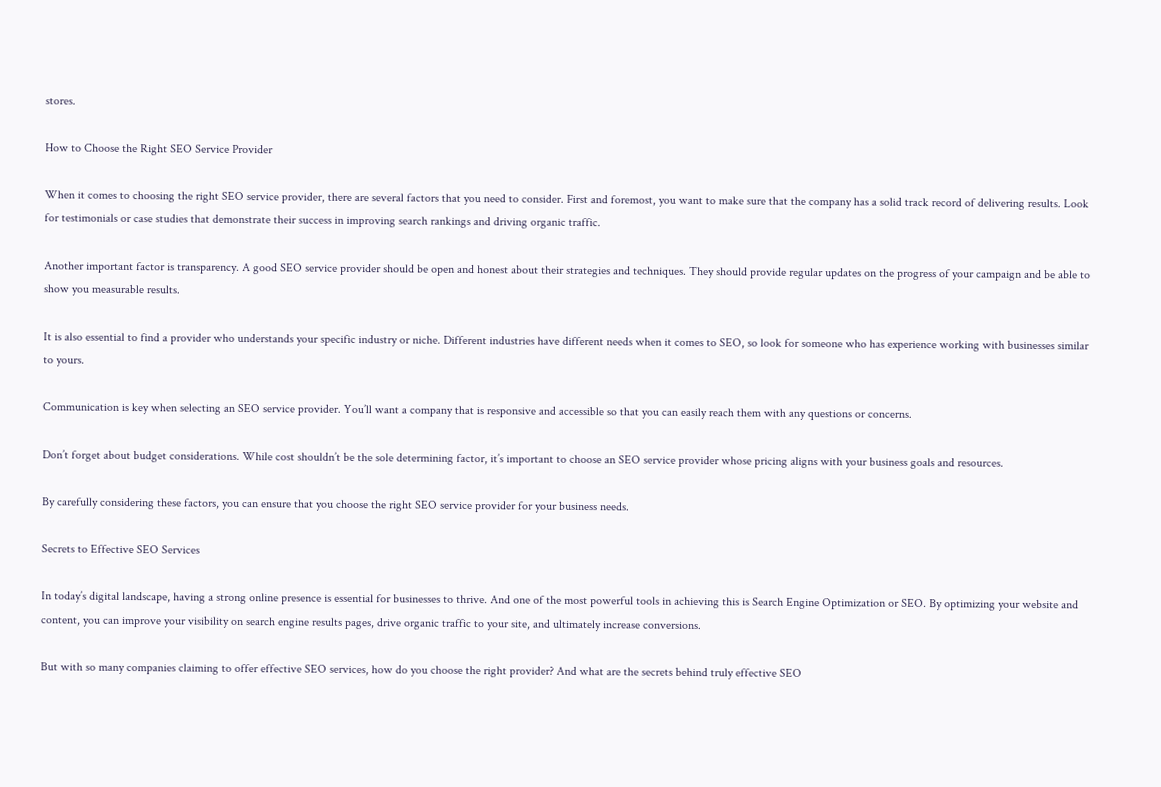stores.

How to Choose the Right SEO Service Provider

When it comes to choosing the right SEO service provider, there are several factors that you need to consider. First and foremost, you want to make sure that the company has a solid track record of delivering results. Look for testimonials or case studies that demonstrate their success in improving search rankings and driving organic traffic.

Another important factor is transparency. A good SEO service provider should be open and honest about their strategies and techniques. They should provide regular updates on the progress of your campaign and be able to show you measurable results.

It is also essential to find a provider who understands your specific industry or niche. Different industries have different needs when it comes to SEO, so look for someone who has experience working with businesses similar to yours.

Communication is key when selecting an SEO service provider. You’ll want a company that is responsive and accessible so that you can easily reach them with any questions or concerns.

Don’t forget about budget considerations. While cost shouldn’t be the sole determining factor, it’s important to choose an SEO service provider whose pricing aligns with your business goals and resources.

By carefully considering these factors, you can ensure that you choose the right SEO service provider for your business needs.

Secrets to Effective SEO Services

In today’s digital landscape, having a strong online presence is essential for businesses to thrive. And one of the most powerful tools in achieving this is Search Engine Optimization or SEO. By optimizing your website and content, you can improve your visibility on search engine results pages, drive organic traffic to your site, and ultimately increase conversions.

But with so many companies claiming to offer effective SEO services, how do you choose the right provider? And what are the secrets behind truly effective SEO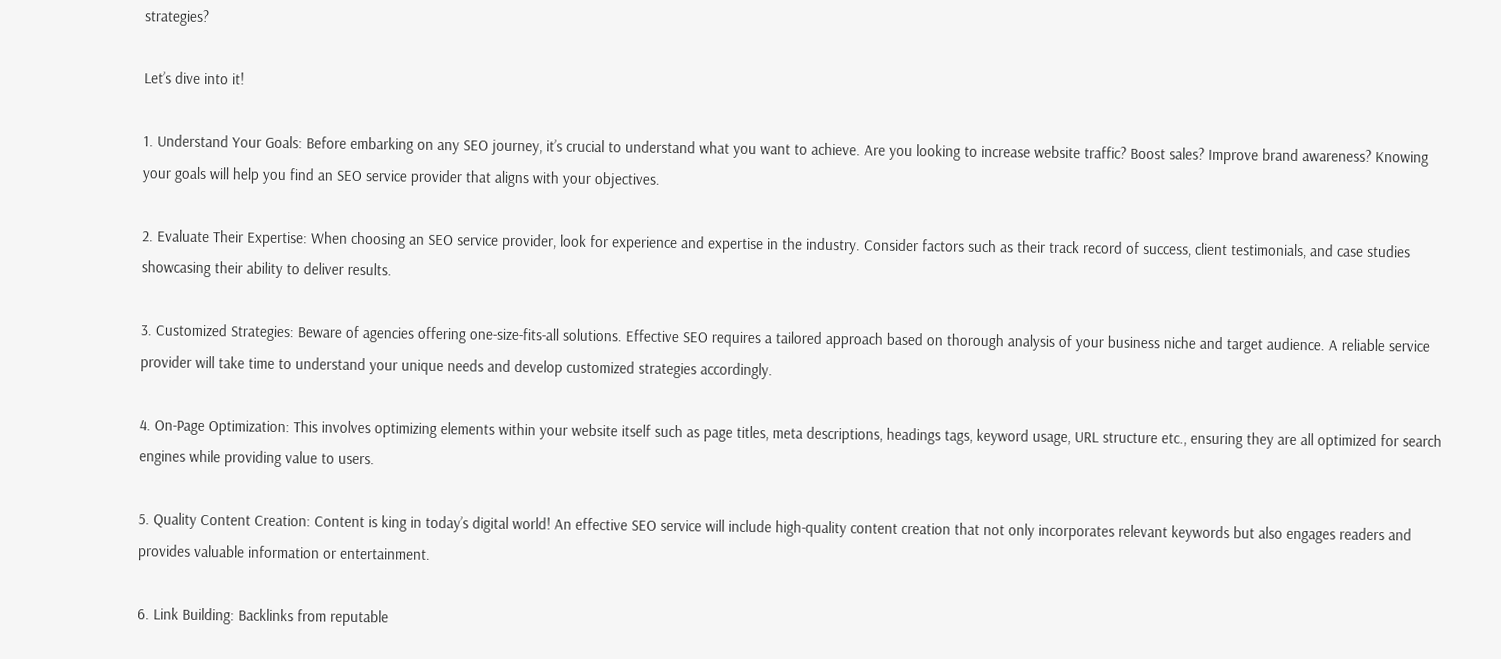strategies?

Let’s dive into it!

1. Understand Your Goals: Before embarking on any SEO journey, it’s crucial to understand what you want to achieve. Are you looking to increase website traffic? Boost sales? Improve brand awareness? Knowing your goals will help you find an SEO service provider that aligns with your objectives.

2. Evaluate Their Expertise: When choosing an SEO service provider, look for experience and expertise in the industry. Consider factors such as their track record of success, client testimonials, and case studies showcasing their ability to deliver results.

3. Customized Strategies: Beware of agencies offering one-size-fits-all solutions. Effective SEO requires a tailored approach based on thorough analysis of your business niche and target audience. A reliable service provider will take time to understand your unique needs and develop customized strategies accordingly.

4. On-Page Optimization: This involves optimizing elements within your website itself such as page titles, meta descriptions, headings tags, keyword usage, URL structure etc., ensuring they are all optimized for search engines while providing value to users.

5. Quality Content Creation: Content is king in today’s digital world! An effective SEO service will include high-quality content creation that not only incorporates relevant keywords but also engages readers and provides valuable information or entertainment.

6. Link Building: Backlinks from reputable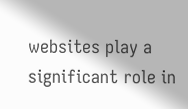websites play a significant role in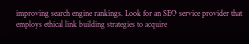improving search engine rankings. Look for an SEO service provider that employs ethical link building strategies to acquire